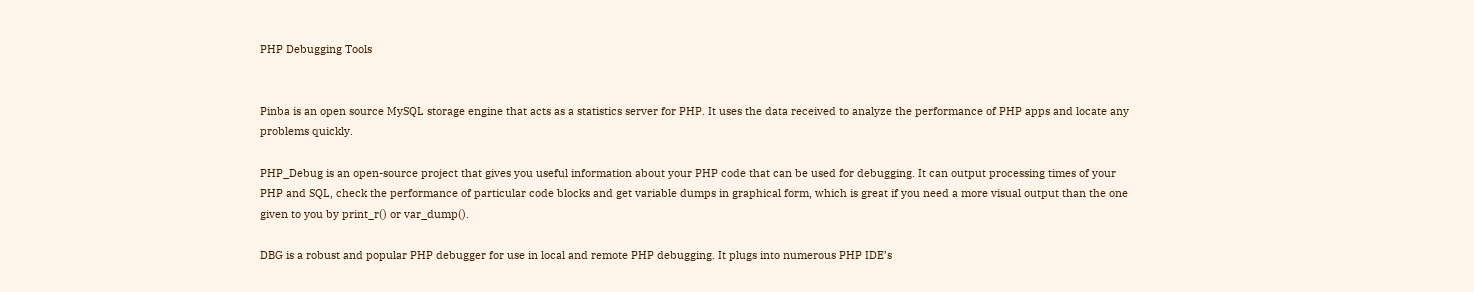PHP Debugging Tools


Pinba is an open source MySQL storage engine that acts as a statistics server for PHP. It uses the data received to analyze the performance of PHP apps and locate any problems quickly.

PHP_Debug is an open-source project that gives you useful information about your PHP code that can be used for debugging. It can output processing times of your PHP and SQL, check the performance of particular code blocks and get variable dumps in graphical form, which is great if you need a more visual output than the one given to you by print_r() or var_dump().

DBG is a robust and popular PHP debugger for use in local and remote PHP debugging. It plugs into numerous PHP IDE’s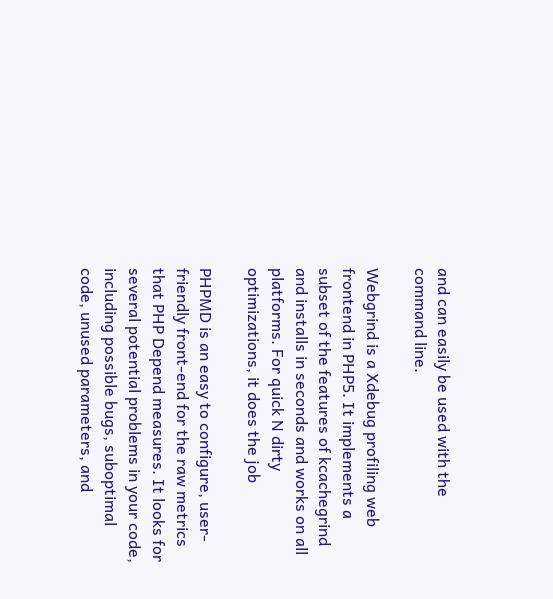and can easily be used with the command line.

Webgrind is a Xdebug profiling web frontend in PHP5. It implements a subset of the features of kcachegrind and installs in seconds and works on all platforms. For quick N dirty optimizations, it does the job

PHPMD is an easy to configure, user-friendly front-end for the raw metrics that PHP Depend measures. It looks for several potential problems in your code, including possible bugs, suboptimal code, unused parameters, and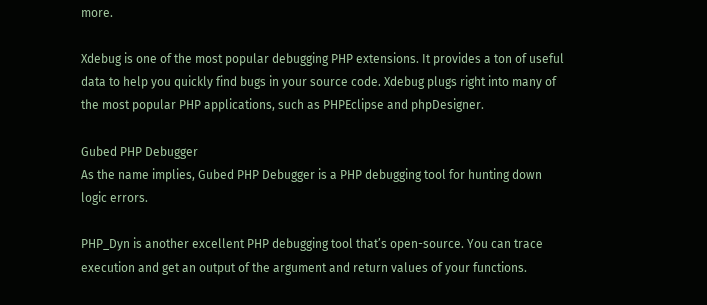more.

Xdebug is one of the most popular debugging PHP extensions. It provides a ton of useful data to help you quickly find bugs in your source code. Xdebug plugs right into many of the most popular PHP applications, such as PHPEclipse and phpDesigner.

Gubed PHP Debugger
As the name implies, Gubed PHP Debugger is a PHP debugging tool for hunting down logic errors.

PHP_Dyn is another excellent PHP debugging tool that’s open-source. You can trace execution and get an output of the argument and return values of your functions.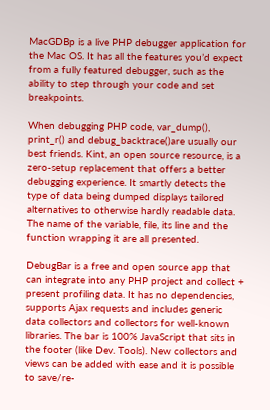MacGDBp is a live PHP debugger application for the Mac OS. It has all the features you’d expect from a fully featured debugger, such as the ability to step through your code and set breakpoints.

When debugging PHP code, var_dump(), print_r() and debug_backtrace()are usually our best friends. Kint, an open source resource, is a zero-setup replacement that offers a better debugging experience. It smartly detects the type of data being dumped displays tailored alternatives to otherwise hardly readable data. The name of the variable, file, its line and the function wrapping it are all presented.

DebugBar is a free and open source app that can integrate into any PHP project and collect + present profiling data. It has no dependencies, supports Ajax requests and includes generic data collectors and collectors for well-known libraries. The bar is 100% JavaScript that sits in the footer (like Dev. Tools). New collectors and views can be added with ease and it is possible to save/re-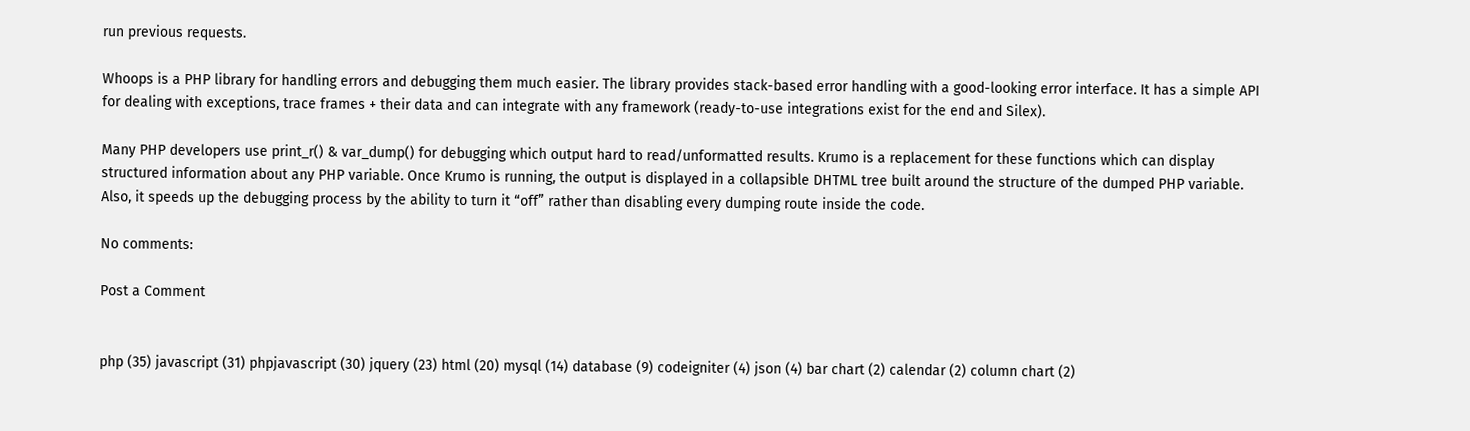run previous requests.

Whoops is a PHP library for handling errors and debugging them much easier. The library provides stack-based error handling with a good-looking error interface. It has a simple API for dealing with exceptions, trace frames + their data and can integrate with any framework (ready-to-use integrations exist for the end and Silex).

Many PHP developers use print_r() & var_dump() for debugging which output hard to read/unformatted results. Krumo is a replacement for these functions which can display structured information about any PHP variable. Once Krumo is running, the output is displayed in a collapsible DHTML tree built around the structure of the dumped PHP variable. Also, it speeds up the debugging process by the ability to turn it “off” rather than disabling every dumping route inside the code.

No comments:

Post a Comment


php (35) javascript (31) phpjavascript (30) jquery (23) html (20) mysql (14) database (9) codeigniter (4) json (4) bar chart (2) calendar (2) column chart (2)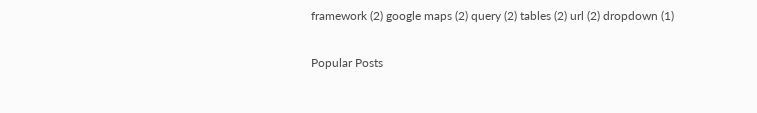framework (2) google maps (2) query (2) tables (2) url (2) dropdown (1)

Popular Posts